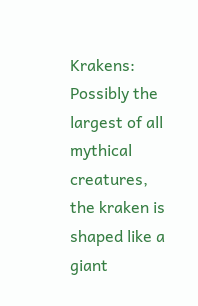Krakens: Possibly the largest of all mythical creatures, the kraken is shaped like a giant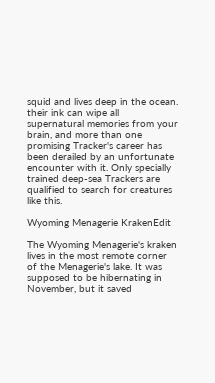squid and lives deep in the ocean. their ink can wipe all supernatural memories from your brain, and more than one promising Tracker's career has been derailed by an unfortunate encounter with it. Only specially trained deep-sea Trackers are qualified to search for creatures like this.

Wyoming Menagerie KrakenEdit

The Wyoming Menagerie's kraken lives in the most remote corner of the Menagerie's lake. It was supposed to be hibernating in November, but it saved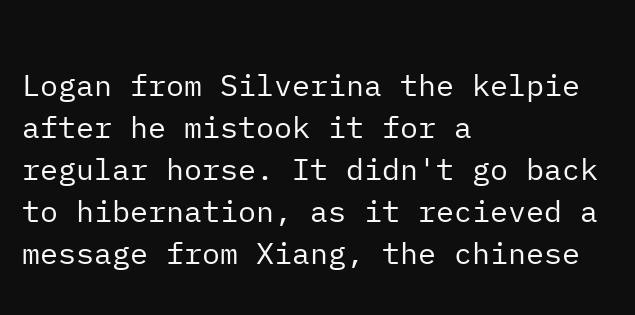Logan from Silverina the kelpie after he mistook it for a regular horse. It didn't go back to hibernation, as it recieved a message from Xiang, the chinese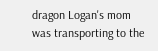dragon Logan's mom was transporting to the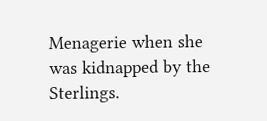Menagerie when she was kidnapped by the Sterlings.